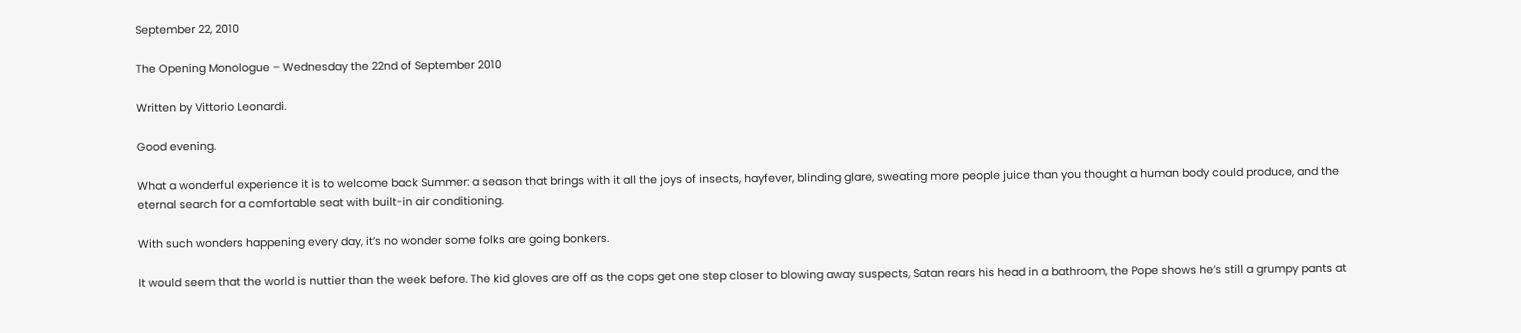September 22, 2010

The Opening Monologue – Wednesday the 22nd of September 2010

Written by Vittorio Leonardi.

Good evening.

What a wonderful experience it is to welcome back Summer: a season that brings with it all the joys of insects, hayfever, blinding glare, sweating more people juice than you thought a human body could produce, and the eternal search for a comfortable seat with built-in air conditioning.

With such wonders happening every day, it’s no wonder some folks are going bonkers.

It would seem that the world is nuttier than the week before. The kid gloves are off as the cops get one step closer to blowing away suspects, Satan rears his head in a bathroom, the Pope shows he’s still a grumpy pants at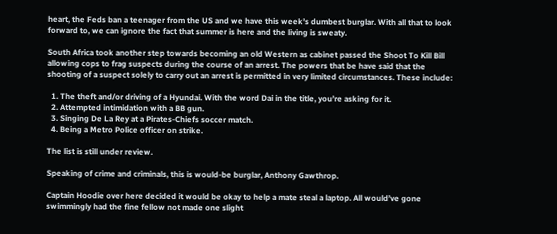heart, the Feds ban a teenager from the US and we have this week’s dumbest burglar. With all that to look forward to, we can ignore the fact that summer is here and the living is sweaty.

South Africa took another step towards becoming an old Western as cabinet passed the Shoot To Kill Bill allowing cops to frag suspects during the course of an arrest. The powers that be have said that the shooting of a suspect solely to carry out an arrest is permitted in very limited circumstances. These include:

  1. The theft and/or driving of a Hyundai. With the word Dai in the title, you’re asking for it.
  2. Attempted intimidation with a BB gun.
  3. Singing De La Rey at a Pirates-Chiefs soccer match.
  4. Being a Metro Police officer on strike.

The list is still under review.

Speaking of crime and criminals, this is would-be burglar, Anthony Gawthrop.

Captain Hoodie over here decided it would be okay to help a mate steal a laptop. All would’ve gone swimmingly had the fine fellow not made one slight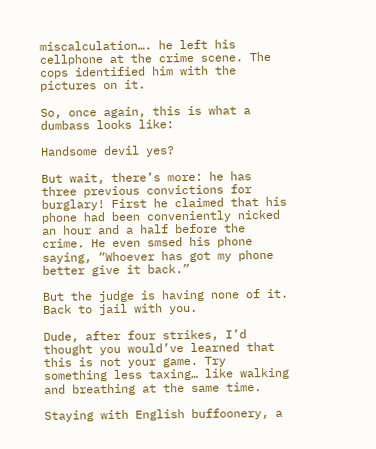miscalculation…. he left his cellphone at the crime scene. The cops identified him with the pictures on it.

So, once again, this is what a dumbass looks like:

Handsome devil yes?

But wait, there’s more: he has three previous convictions for burglary! First he claimed that his phone had been conveniently nicked an hour and a half before the crime. He even smsed his phone saying, “Whoever has got my phone better give it back.”

But the judge is having none of it. Back to jail with you.

Dude, after four strikes, I’d thought you would’ve learned that this is not your game. Try something less taxing… like walking and breathing at the same time.

Staying with English buffoonery, a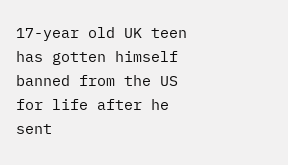17-year old UK teen has gotten himself banned from the US for life after he sent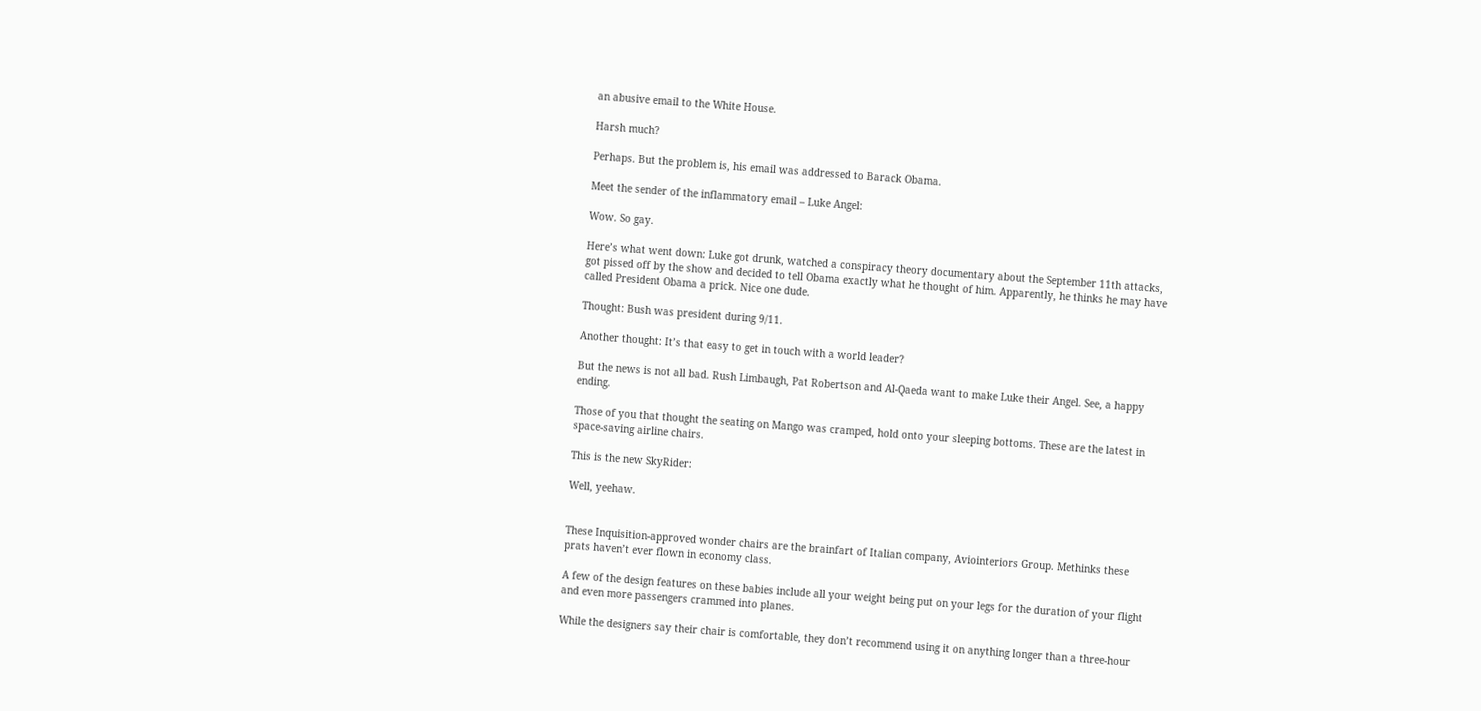an abusive email to the White House.

Harsh much?

Perhaps. But the problem is, his email was addressed to Barack Obama.

Meet the sender of the inflammatory email – Luke Angel:

Wow. So gay.

Here’s what went down: Luke got drunk, watched a conspiracy theory documentary about the September 11th attacks, got pissed off by the show and decided to tell Obama exactly what he thought of him. Apparently, he thinks he may have called President Obama a prick. Nice one dude.

Thought: Bush was president during 9/11.

Another thought: It’s that easy to get in touch with a world leader?

But the news is not all bad. Rush Limbaugh, Pat Robertson and Al-Qaeda want to make Luke their Angel. See, a happy ending.

Those of you that thought the seating on Mango was cramped, hold onto your sleeping bottoms. These are the latest in space-saving airline chairs.

This is the new SkyRider:

Well, yeehaw.


These Inquisition-approved wonder chairs are the brainfart of Italian company, Aviointeriors Group. Methinks these prats haven’t ever flown in economy class.

A few of the design features on these babies include all your weight being put on your legs for the duration of your flight and even more passengers crammed into planes.

While the designers say their chair is comfortable, they don’t recommend using it on anything longer than a three-hour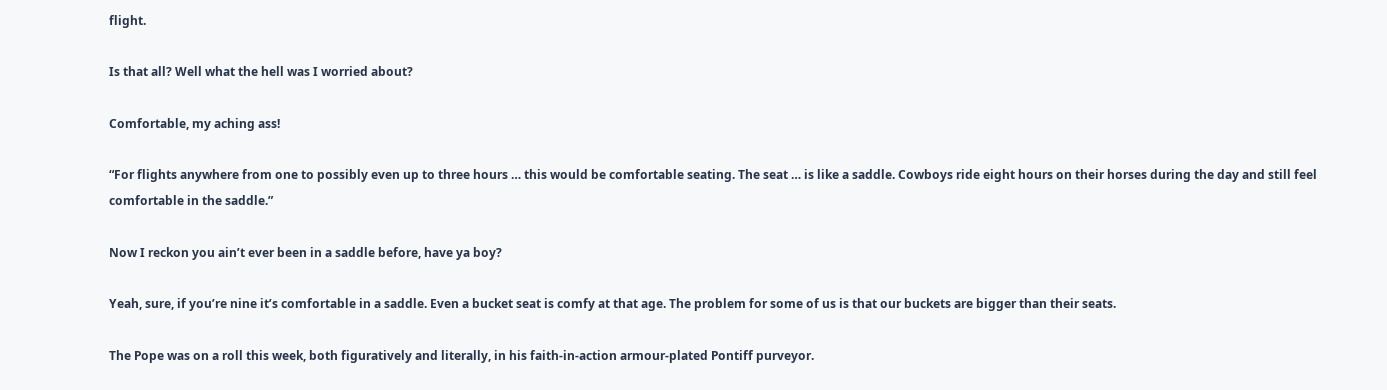flight.

Is that all? Well what the hell was I worried about?

Comfortable, my aching ass!

“For flights anywhere from one to possibly even up to three hours … this would be comfortable seating. The seat … is like a saddle. Cowboys ride eight hours on their horses during the day and still feel comfortable in the saddle.”

Now I reckon you ain’t ever been in a saddle before, have ya boy?

Yeah, sure, if you’re nine it’s comfortable in a saddle. Even a bucket seat is comfy at that age. The problem for some of us is that our buckets are bigger than their seats.

The Pope was on a roll this week, both figuratively and literally, in his faith-in-action armour-plated Pontiff purveyor.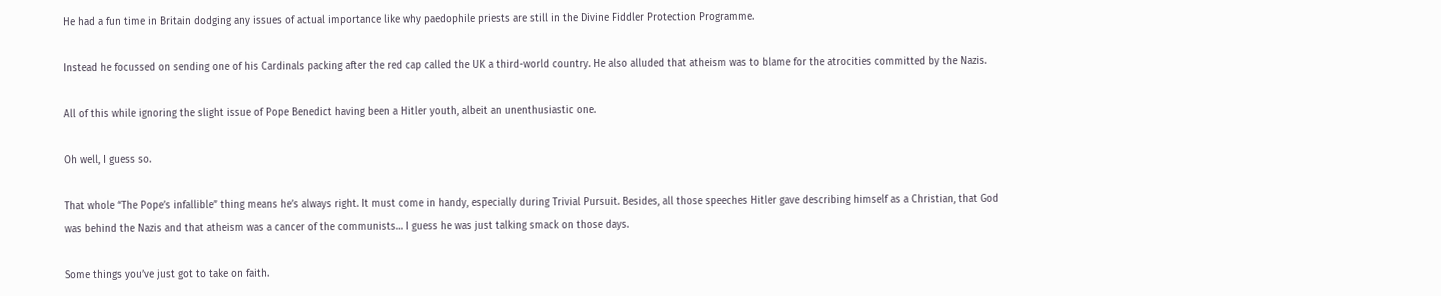He had a fun time in Britain dodging any issues of actual importance like why paedophile priests are still in the Divine Fiddler Protection Programme.

Instead he focussed on sending one of his Cardinals packing after the red cap called the UK a third-world country. He also alluded that atheism was to blame for the atrocities committed by the Nazis.

All of this while ignoring the slight issue of Pope Benedict having been a Hitler youth, albeit an unenthusiastic one.

Oh well, I guess so.

That whole “The Pope’s infallible” thing means he’s always right. It must come in handy, especially during Trivial Pursuit. Besides, all those speeches Hitler gave describing himself as a Christian, that God was behind the Nazis and that atheism was a cancer of the communists… I guess he was just talking smack on those days.

Some things you’ve just got to take on faith.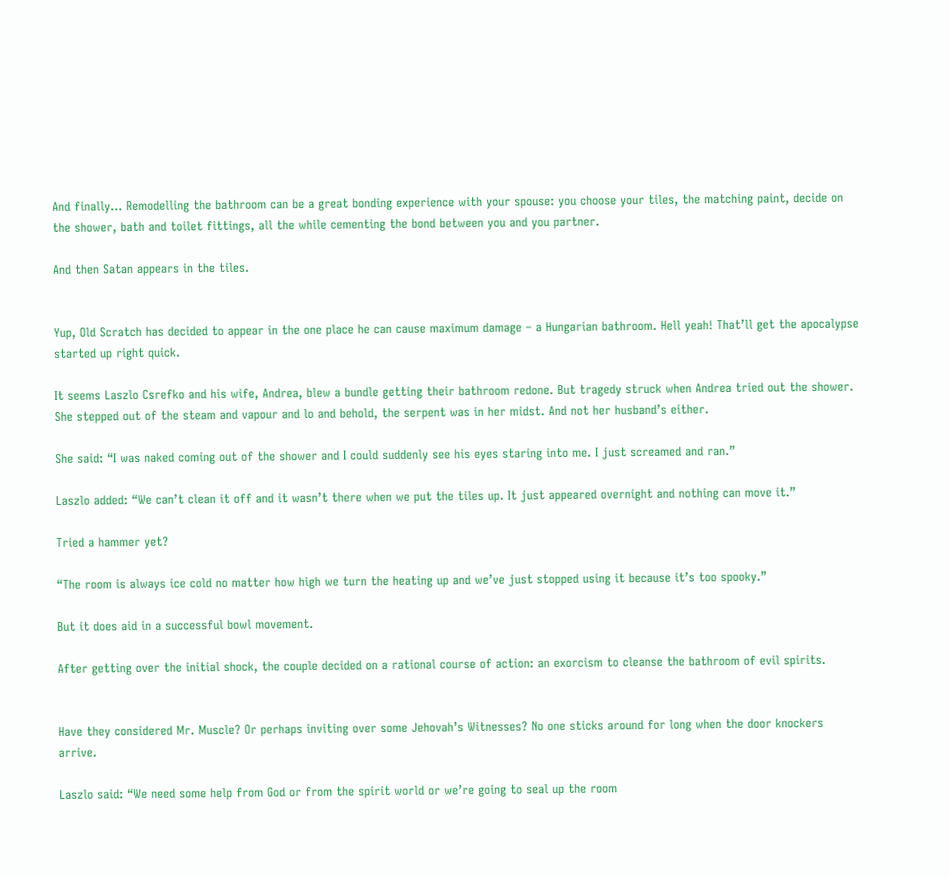And finally… Remodelling the bathroom can be a great bonding experience with your spouse: you choose your tiles, the matching paint, decide on the shower, bath and toilet fittings, all the while cementing the bond between you and you partner.

And then Satan appears in the tiles.


Yup, Old Scratch has decided to appear in the one place he can cause maximum damage – a Hungarian bathroom. Hell yeah! That’ll get the apocalypse started up right quick.

It seems Laszlo Csrefko and his wife, Andrea, blew a bundle getting their bathroom redone. But tragedy struck when Andrea tried out the shower. She stepped out of the steam and vapour and lo and behold, the serpent was in her midst. And not her husband’s either.

She said: “I was naked coming out of the shower and I could suddenly see his eyes staring into me. I just screamed and ran.”

Laszlo added: “We can’t clean it off and it wasn’t there when we put the tiles up. It just appeared overnight and nothing can move it.”

Tried a hammer yet?

“The room is always ice cold no matter how high we turn the heating up and we’ve just stopped using it because it’s too spooky.”

But it does aid in a successful bowl movement.

After getting over the initial shock, the couple decided on a rational course of action: an exorcism to cleanse the bathroom of evil spirits.


Have they considered Mr. Muscle? Or perhaps inviting over some Jehovah’s Witnesses? No one sticks around for long when the door knockers arrive.

Laszlo said: “We need some help from God or from the spirit world or we’re going to seal up the room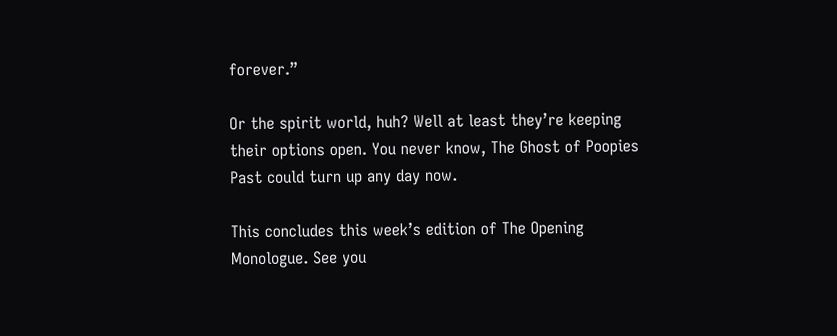forever.”

Or the spirit world, huh? Well at least they’re keeping their options open. You never know, The Ghost of Poopies Past could turn up any day now.

This concludes this week’s edition of The Opening Monologue. See you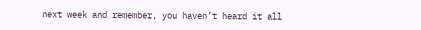next week and remember, you haven’t heard it all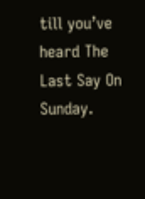till you’ve heard The Last Say On Sunday.